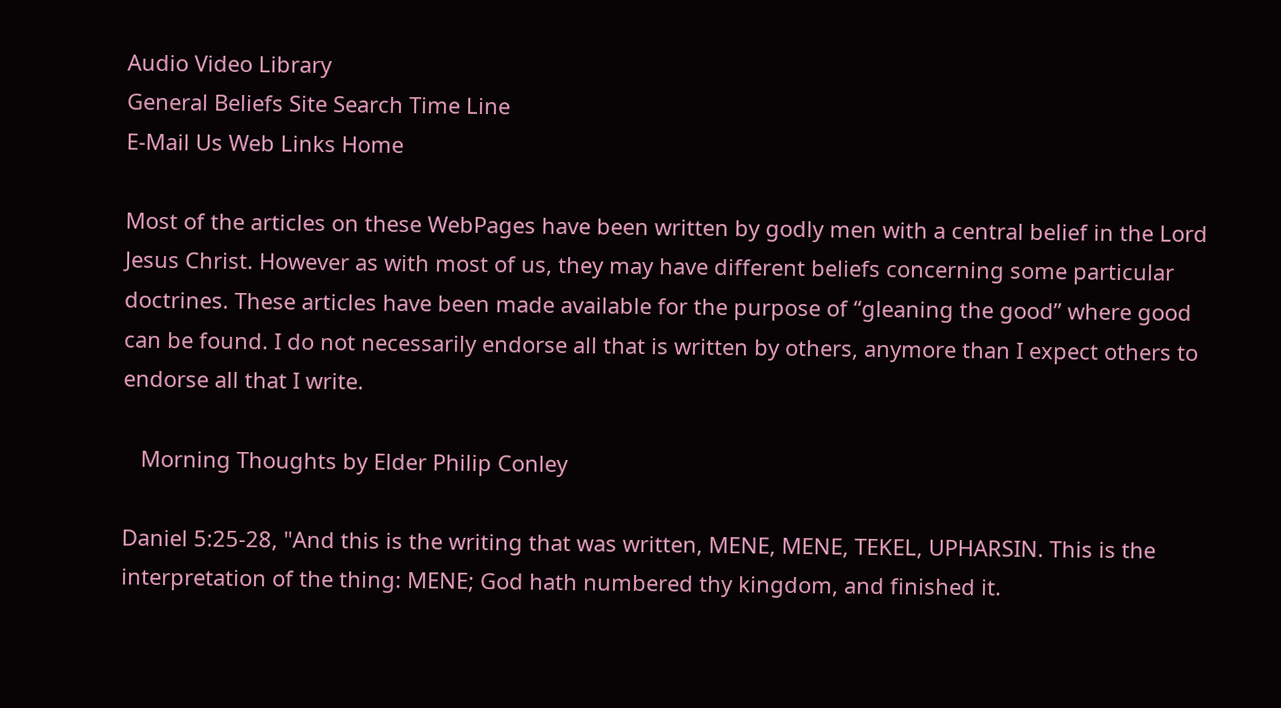Audio Video Library
General Beliefs Site Search Time Line
E-Mail Us Web Links Home

Most of the articles on these WebPages have been written by godly men with a central belief in the Lord Jesus Christ. However as with most of us, they may have different beliefs concerning some particular doctrines. These articles have been made available for the purpose of “gleaning the good” where good can be found. I do not necessarily endorse all that is written by others, anymore than I expect others to endorse all that I write.

   Morning Thoughts by Elder Philip Conley

Daniel 5:25-28, "And this is the writing that was written, MENE, MENE, TEKEL, UPHARSIN. This is the interpretation of the thing: MENE; God hath numbered thy kingdom, and finished it.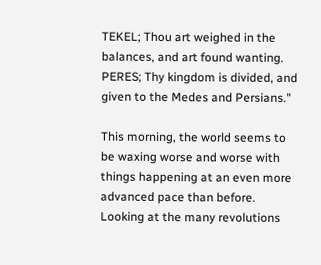TEKEL; Thou art weighed in the balances, and art found wanting. PERES; Thy kingdom is divided, and given to the Medes and Persians."

This morning, the world seems to be waxing worse and worse with things happening at an even more advanced pace than before. Looking at the many revolutions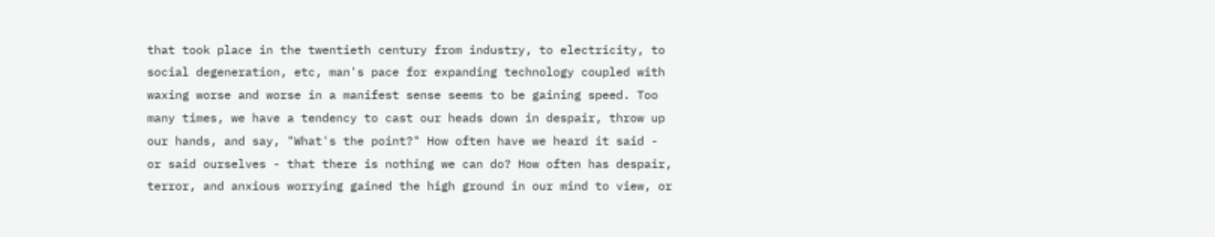that took place in the twentieth century from industry, to electricity, to social degeneration, etc, man's pace for expanding technology coupled with waxing worse and worse in a manifest sense seems to be gaining speed. Too many times, we have a tendency to cast our heads down in despair, throw up our hands, and say, "What's the point?" How often have we heard it said - or said ourselves - that there is nothing we can do? How often has despair, terror, and anxious worrying gained the high ground in our mind to view, or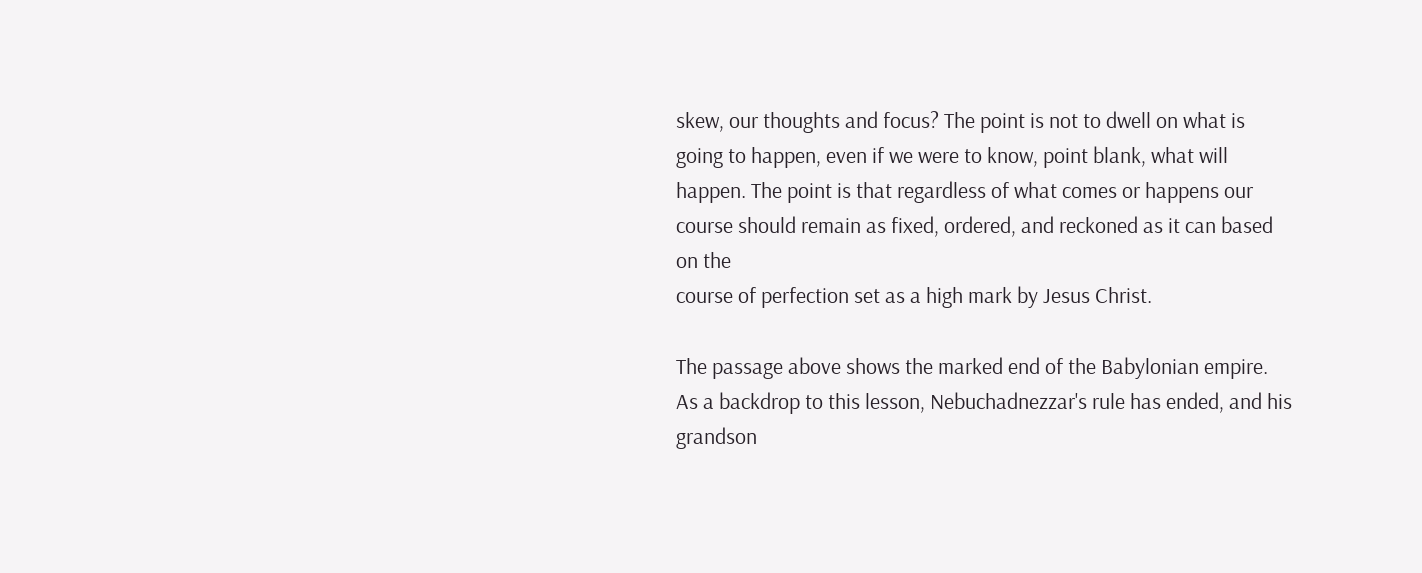skew, our thoughts and focus? The point is not to dwell on what is going to happen, even if we were to know, point blank, what will happen. The point is that regardless of what comes or happens our course should remain as fixed, ordered, and reckoned as it can based on the
course of perfection set as a high mark by Jesus Christ.

The passage above shows the marked end of the Babylonian empire. As a backdrop to this lesson, Nebuchadnezzar's rule has ended, and his grandson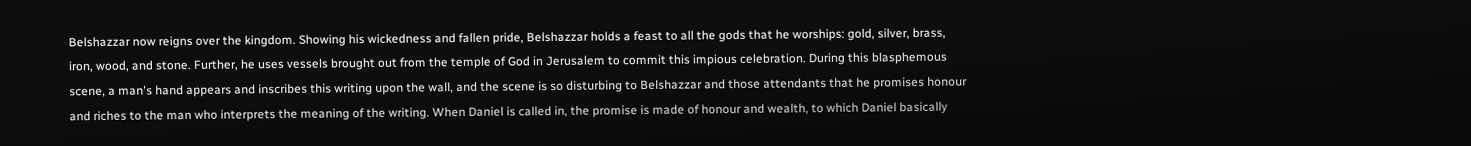Belshazzar now reigns over the kingdom. Showing his wickedness and fallen pride, Belshazzar holds a feast to all the gods that he worships: gold, silver, brass, iron, wood, and stone. Further, he uses vessels brought out from the temple of God in Jerusalem to commit this impious celebration. During this blasphemous scene, a man's hand appears and inscribes this writing upon the wall, and the scene is so disturbing to Belshazzar and those attendants that he promises honour and riches to the man who interprets the meaning of the writing. When Daniel is called in, the promise is made of honour and wealth, to which Daniel basically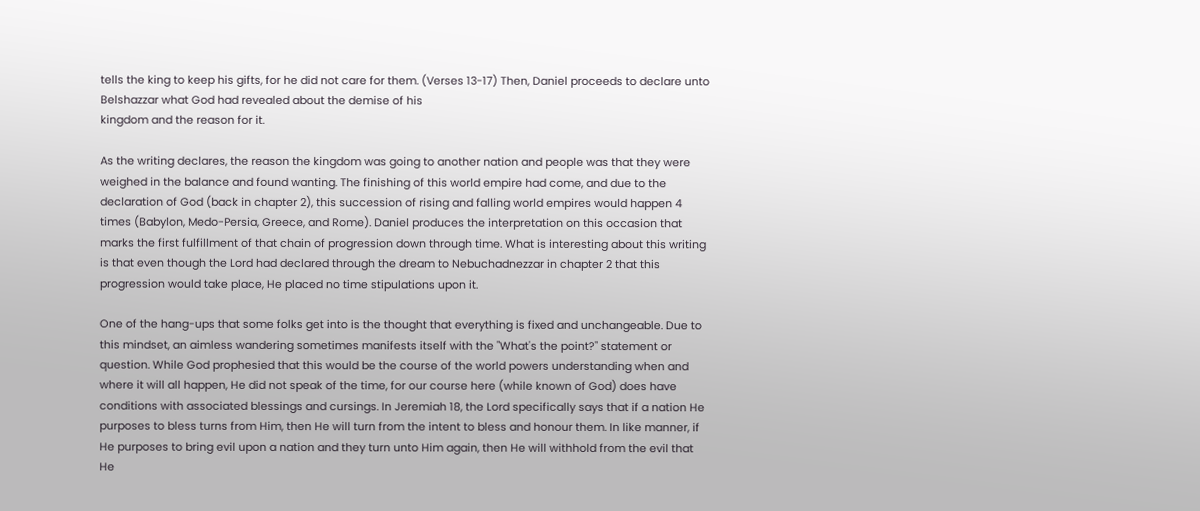tells the king to keep his gifts, for he did not care for them. (Verses 13-17) Then, Daniel proceeds to declare unto Belshazzar what God had revealed about the demise of his
kingdom and the reason for it.

As the writing declares, the reason the kingdom was going to another nation and people was that they were weighed in the balance and found wanting. The finishing of this world empire had come, and due to the declaration of God (back in chapter 2), this succession of rising and falling world empires would happen 4 times (Babylon, Medo-Persia, Greece, and Rome). Daniel produces the interpretation on this occasion that marks the first fulfillment of that chain of progression down through time. What is interesting about this writing is that even though the Lord had declared through the dream to Nebuchadnezzar in chapter 2 that this progression would take place, He placed no time stipulations upon it.

One of the hang-ups that some folks get into is the thought that everything is fixed and unchangeable. Due to this mindset, an aimless wandering sometimes manifests itself with the "What's the point?" statement or question. While God prophesied that this would be the course of the world powers understanding when and where it will all happen, He did not speak of the time, for our course here (while known of God) does have conditions with associated blessings and cursings. In Jeremiah 18, the Lord specifically says that if a nation He purposes to bless turns from Him, then He will turn from the intent to bless and honour them. In like manner, if He purposes to bring evil upon a nation and they turn unto Him again, then He will withhold from the evil that He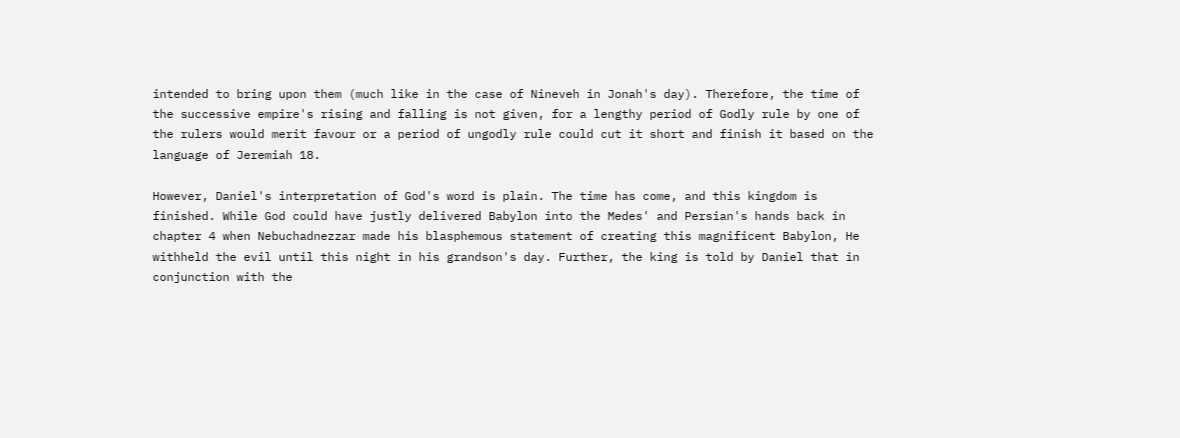intended to bring upon them (much like in the case of Nineveh in Jonah's day). Therefore, the time of the successive empire's rising and falling is not given, for a lengthy period of Godly rule by one of the rulers would merit favour or a period of ungodly rule could cut it short and finish it based on the language of Jeremiah 18.

However, Daniel's interpretation of God's word is plain. The time has come, and this kingdom is finished. While God could have justly delivered Babylon into the Medes' and Persian's hands back in chapter 4 when Nebuchadnezzar made his blasphemous statement of creating this magnificent Babylon, He withheld the evil until this night in his grandson's day. Further, the king is told by Daniel that in conjunction with the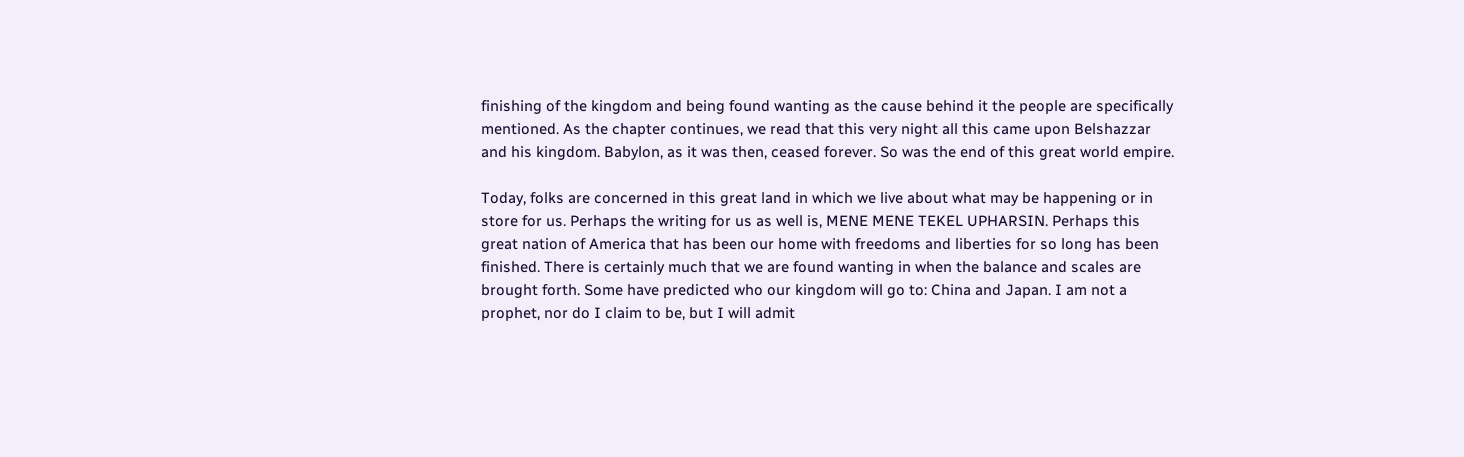finishing of the kingdom and being found wanting as the cause behind it the people are specifically mentioned. As the chapter continues, we read that this very night all this came upon Belshazzar and his kingdom. Babylon, as it was then, ceased forever. So was the end of this great world empire.

Today, folks are concerned in this great land in which we live about what may be happening or in store for us. Perhaps the writing for us as well is, MENE MENE TEKEL UPHARSIN. Perhaps this great nation of America that has been our home with freedoms and liberties for so long has been finished. There is certainly much that we are found wanting in when the balance and scales are brought forth. Some have predicted who our kingdom will go to: China and Japan. I am not a prophet, nor do I claim to be, but I will admit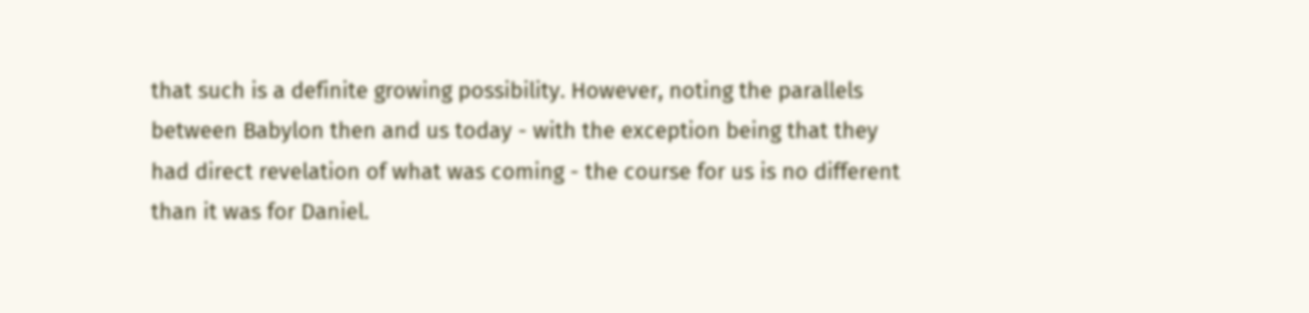that such is a definite growing possibility. However, noting the parallels between Babylon then and us today - with the exception being that they had direct revelation of what was coming - the course for us is no different than it was for Daniel.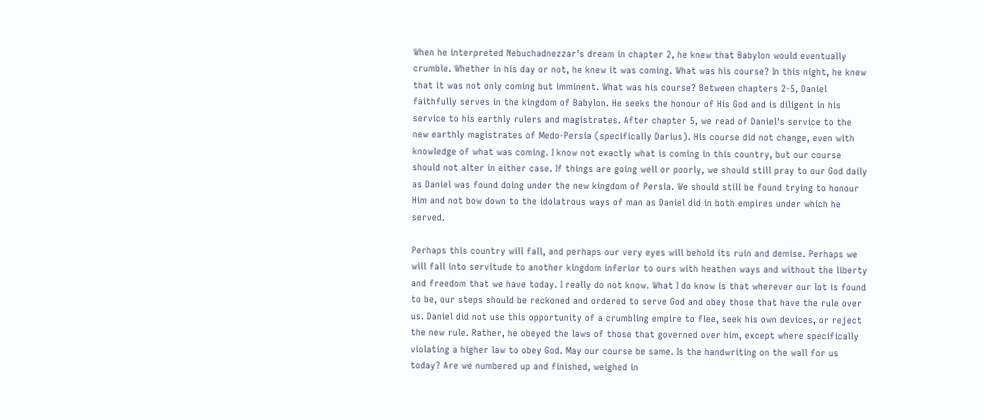When he interpreted Nebuchadnezzar's dream in chapter 2, he knew that Babylon would eventually crumble. Whether in his day or not, he knew it was coming. What was his course? In this night, he knew that it was not only coming but imminent. What was his course? Between chapters 2-5, Daniel faithfully serves in the kingdom of Babylon. He seeks the honour of His God and is diligent in his service to his earthly rulers and magistrates. After chapter 5, we read of Daniel's service to the new earthly magistrates of Medo-Persia (specifically Darius). His course did not change, even with knowledge of what was coming. I know not exactly what is coming in this country, but our course should not alter in either case. If things are going well or poorly, we should still pray to our God daily as Daniel was found doing under the new kingdom of Persia. We should still be found trying to honour Him and not bow down to the idolatrous ways of man as Daniel did in both empires under which he served.

Perhaps this country will fall, and perhaps our very eyes will behold its ruin and demise. Perhaps we will fall into servitude to another kingdom inferior to ours with heathen ways and without the liberty and freedom that we have today. I really do not know. What I do know is that wherever our lot is found to be, our steps should be reckoned and ordered to serve God and obey those that have the rule over us. Daniel did not use this opportunity of a crumbling empire to flee, seek his own devices, or reject the new rule. Rather, he obeyed the laws of those that governed over him, except where specifically violating a higher law to obey God. May our course be same. Is the handwriting on the wall for us today? Are we numbered up and finished, weighed in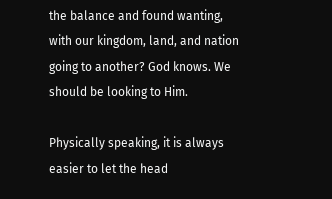the balance and found wanting, with our kingdom, land, and nation going to another? God knows. We should be looking to Him.

Physically speaking, it is always easier to let the head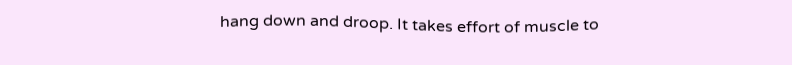hang down and droop. It takes effort of muscle to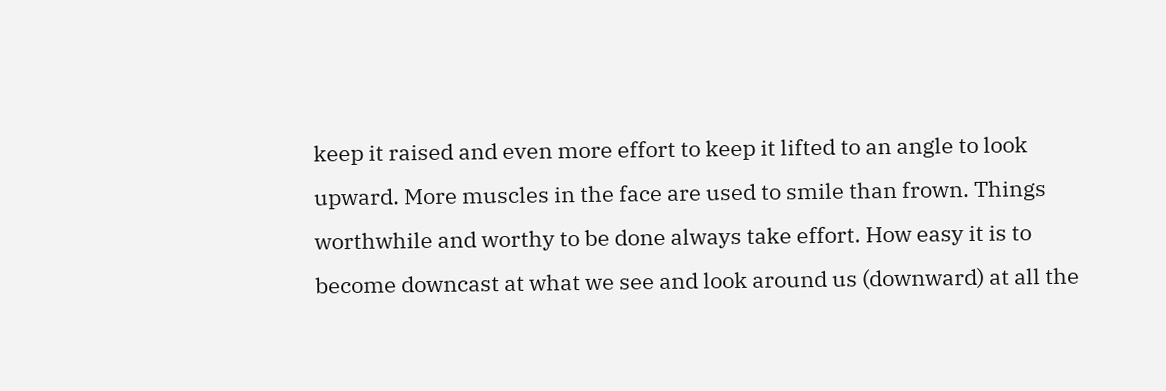keep it raised and even more effort to keep it lifted to an angle to look upward. More muscles in the face are used to smile than frown. Things worthwhile and worthy to be done always take effort. How easy it is to become downcast at what we see and look around us (downward) at all the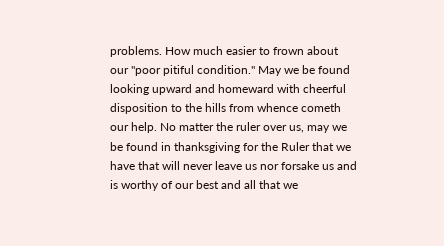problems. How much easier to frown about our "poor pitiful condition." May we be found looking upward and homeward with cheerful disposition to the hills from whence cometh our help. No matter the ruler over us, may we be found in thanksgiving for the Ruler that we have that will never leave us nor forsake us and is worthy of our best and all that we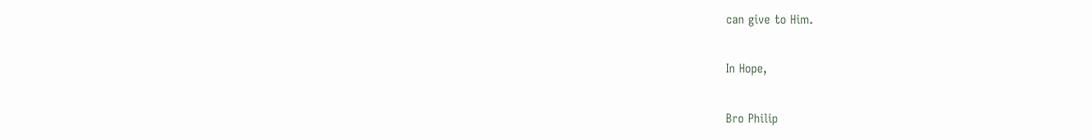can give to Him.

In Hope,

Bro Philip